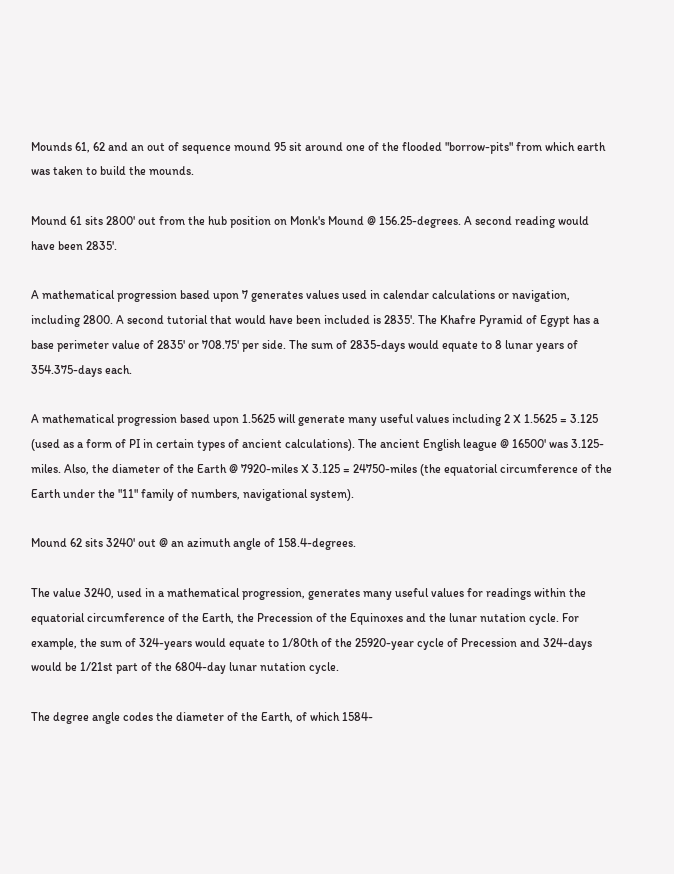Mounds 61, 62 and an out of sequence mound 95 sit around one of the flooded "borrow-pits" from which earth was taken to build the mounds.

Mound 61 sits 2800' out from the hub position on Monk's Mound @ 156.25-degrees. A second reading would have been 2835'.

A mathematical progression based upon 7 generates values used in calendar calculations or navigation, including 2800. A second tutorial that would have been included is 2835'. The Khafre Pyramid of Egypt has a base perimeter value of 2835' or 708.75' per side. The sum of 2835-days would equate to 8 lunar years of 354.375-days each.

A mathematical progression based upon 1.5625 will generate many useful values including 2 X 1.5625 = 3.125 (used as a form of PI in certain types of ancient calculations). The ancient English league @ 16500' was 3.125-miles. Also, the diameter of the Earth @ 7920-miles X 3.125 = 24750-miles (the equatorial circumference of the Earth under the "11" family of numbers, navigational system).

Mound 62 sits 3240' out @ an azimuth angle of 158.4-degrees.

The value 3240, used in a mathematical progression, generates many useful values for readings within the equatorial circumference of the Earth, the Precession of the Equinoxes and the lunar nutation cycle. For example, the sum of 324-years would equate to 1/80th of the 25920-year cycle of Precession and 324-days would be 1/21st part of the 6804-day lunar nutation cycle.

The degree angle codes the diameter of the Earth, of which 1584-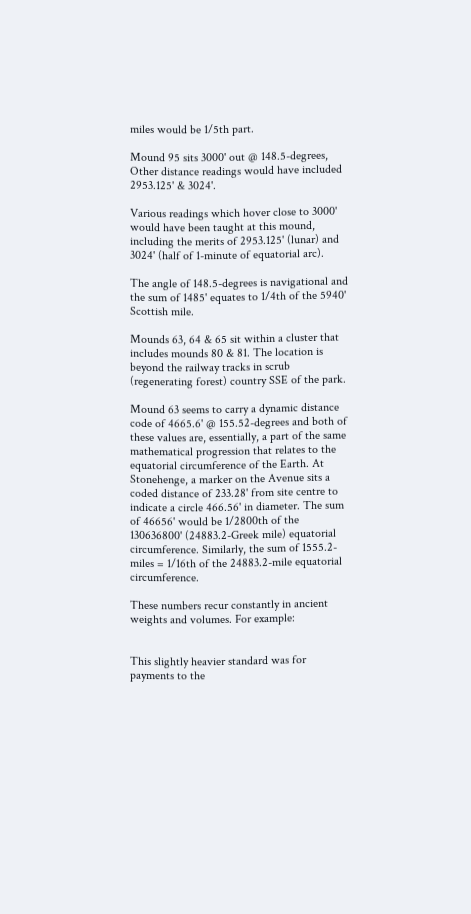miles would be 1/5th part.

Mound 95 sits 3000' out @ 148.5-degrees, Other distance readings would have included 2953.125' & 3024'.

Various readings which hover close to 3000' would have been taught at this mound, including the merits of 2953.125' (lunar) and 3024' (half of 1-minute of equatorial arc).

The angle of 148.5-degrees is navigational and the sum of 1485' equates to 1/4th of the 5940' Scottish mile.

Mounds 63, 64 & 65 sit within a cluster that includes mounds 80 & 81. The location is beyond the railway tracks in scrub (regenerating forest) country SSE of the park.

Mound 63 seems to carry a dynamic distance code of 4665.6' @ 155.52-degrees and both of these values are, essentially, a part of the same mathematical progression that relates to the equatorial circumference of the Earth. At Stonehenge, a marker on the Avenue sits a coded distance of 233.28' from site centre to indicate a circle 466.56' in diameter. The sum of 46656' would be 1/2800th of the 130636800' (24883.2-Greek mile) equatorial circumference. Similarly, the sum of 1555.2-miles = 1/16th of the 24883.2-mile equatorial circumference.

These numbers recur constantly in ancient weights and volumes. For example:


This slightly heavier standard was for payments to the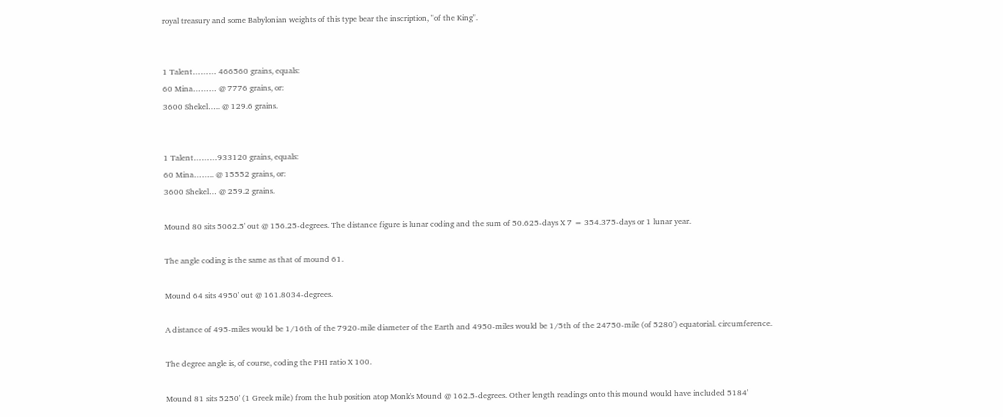royal treasury and some Babylonian weights of this type bear the inscription, "of the King".


1 Talent……… 466560 grains, equals:
60 Mina……… @ 7776 grains, or:
3600 Shekel….. @ 129.6 grains.


1 Talent………933120 grains, equals:
60 Mina…….. @ 15552 grains, or:
3600 Shekel… @ 259.2 grains.

Mound 80 sits 5062.5' out @ 156.25-degrees. The distance figure is lunar coding and the sum of 50.625-days X 7 = 354.375-days or 1 lunar year.

The angle coding is the same as that of mound 61.

Mound 64 sits 4950' out @ 161.8034-degrees.

A distance of 495-miles would be 1/16th of the 7920-mile diameter of the Earth and 4950-miles would be 1/5th of the 24750-mile (of 5280') equatorial. circumference.

The degree angle is, of course, coding the PHI ratio X 100.

Mound 81 sits 5250' (1 Greek mile) from the hub position atop Monk's Mound @ 162.5-degrees. Other length readings onto this mound would have included 5184'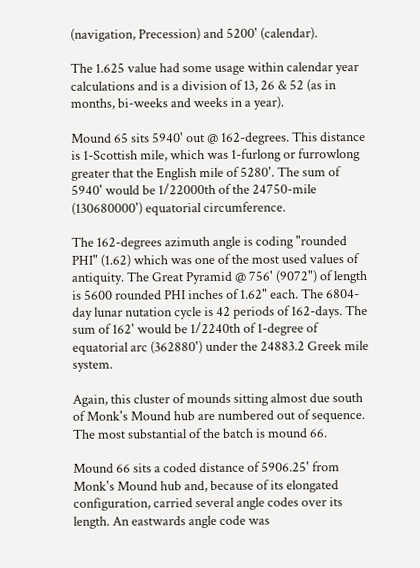(navigation, Precession) and 5200' (calendar).

The 1.625 value had some usage within calendar year calculations and is a division of 13, 26 & 52 (as in months, bi-weeks and weeks in a year).

Mound 65 sits 5940' out @ 162-degrees. This distance is 1-Scottish mile, which was 1-furlong or furrowlong greater that the English mile of 5280'. The sum of 5940' would be 1/22000th of the 24750-mile (130680000') equatorial circumference.

The 162-degrees azimuth angle is coding "rounded PHI" (1.62) which was one of the most used values of antiquity. The Great Pyramid @ 756' (9072") of length is 5600 rounded PHI inches of 1.62" each. The 6804-day lunar nutation cycle is 42 periods of 162-days. The sum of 162' would be 1/2240th of 1-degree of equatorial arc (362880') under the 24883.2 Greek mile system.

Again, this cluster of mounds sitting almost due south of Monk's Mound hub are numbered out of sequence. The most substantial of the batch is mound 66.

Mound 66 sits a coded distance of 5906.25' from Monk's Mound hub and, because of its elongated configuration, carried several angle codes over its length. An eastwards angle code was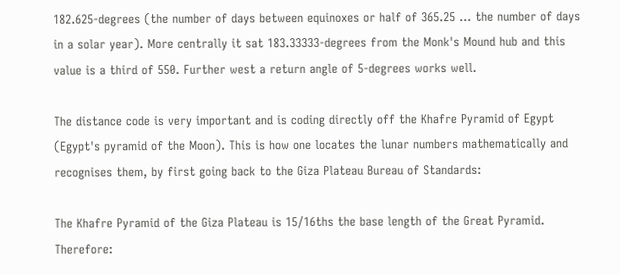182.625-degrees (the number of days between equinoxes or half of 365.25 ... the number of days in a solar year). More centrally it sat 183.33333-degrees from the Monk's Mound hub and this value is a third of 550. Further west a return angle of 5-degrees works well.

The distance code is very important and is coding directly off the Khafre Pyramid of Egypt (Egypt's pyramid of the Moon). This is how one locates the lunar numbers mathematically and recognises them, by first going back to the Giza Plateau Bureau of Standards:

The Khafre Pyramid of the Giza Plateau is 15/16ths the base length of the Great Pyramid. Therefore: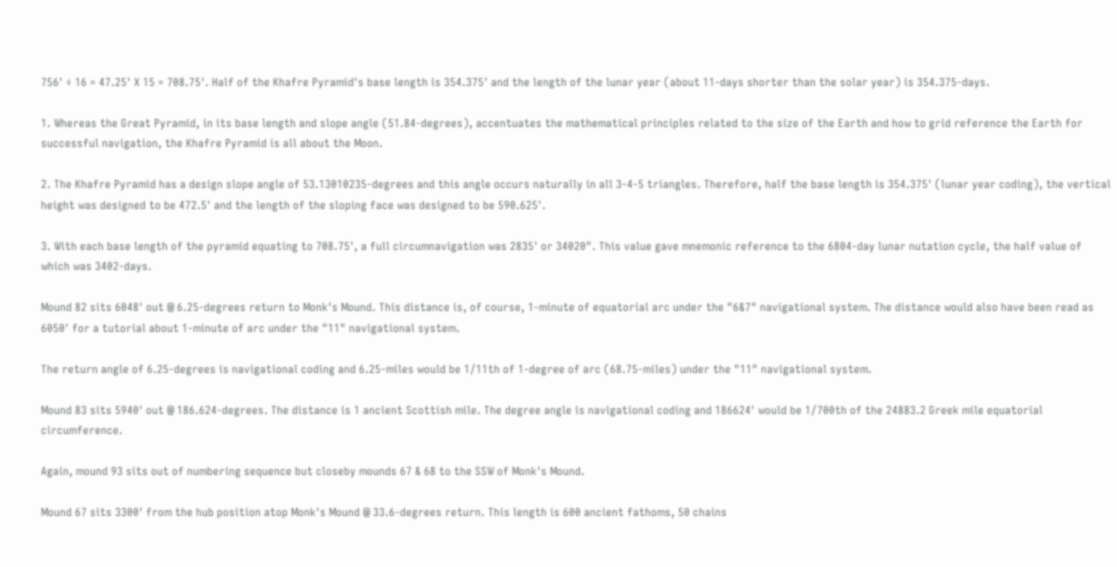756' ÷ 16 = 47.25' X 15 = 708.75'. Half of the Khafre Pyramid's base length is 354.375' and the length of the lunar year (about 11-days shorter than the solar year) is 354.375-days.

1. Whereas the Great Pyramid, in its base length and slope angle (51.84-degrees), accentuates the mathematical principles related to the size of the Earth and how to grid reference the Earth for successful navigation, the Khafre Pyramid is all about the Moon.

2. The Khafre Pyramid has a design slope angle of 53.13010235-degrees and this angle occurs naturally in all 3-4-5 triangles. Therefore, half the base length is 354.375' (lunar year coding), the vertical height was designed to be 472.5' and the length of the sloping face was designed to be 590.625'.

3. With each base length of the pyramid equating to 708.75', a full circumnavigation was 2835' or 34020". This value gave mnemonic reference to the 6804-day lunar nutation cycle, the half value of which was 3402-days.

Mound 82 sits 6048' out @ 6.25-degrees return to Monk's Mound. This distance is, of course, 1-minute of equatorial arc under the "6&7" navigational system. The distance would also have been read as 6050' for a tutorial about 1-minute of arc under the "11" navigational system.

The return angle of 6.25-degrees is navigational coding and 6.25-miles would be 1/11th of 1-degree of arc (68.75-miles) under the "11" navigational system.

Mound 83 sits 5940' out @ 186.624-degrees. The distance is 1 ancient Scottish mile. The degree angle is navigational coding and 186624' would be 1/700th of the 24883.2 Greek mile equatorial circumference.

Again, mound 93 sits out of numbering sequence but closeby mounds 67 & 68 to the SSW of Monk's Mound.

Mound 67 sits 3300' from the hub position atop Monk's Mound @ 33.6-degrees return. This length is 600 ancient fathoms, 50 chains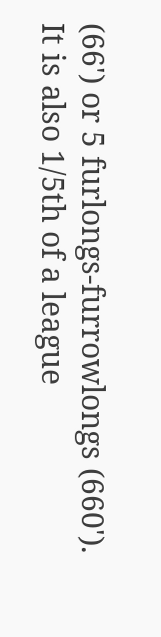(66') or 5 furlongs-furrowlongs (660'). It is also 1/5th of a league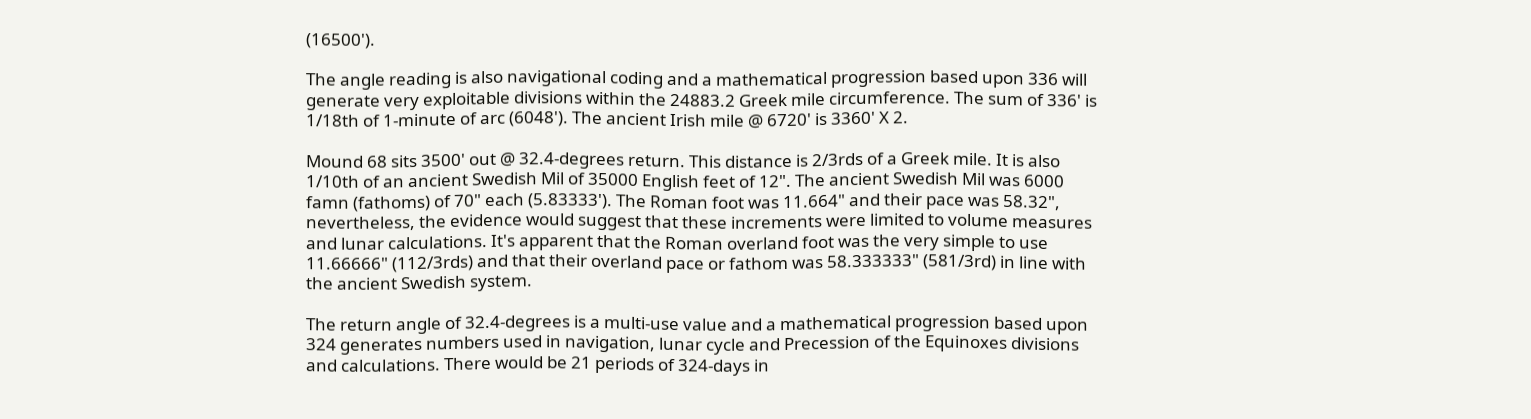(16500').

The angle reading is also navigational coding and a mathematical progression based upon 336 will generate very exploitable divisions within the 24883.2 Greek mile circumference. The sum of 336' is 1/18th of 1-minute of arc (6048'). The ancient Irish mile @ 6720' is 3360' X 2.

Mound 68 sits 3500' out @ 32.4-degrees return. This distance is 2/3rds of a Greek mile. It is also 1/10th of an ancient Swedish Mil of 35000 English feet of 12". The ancient Swedish Mil was 6000 famn (fathoms) of 70" each (5.83333'). The Roman foot was 11.664" and their pace was 58.32", nevertheless, the evidence would suggest that these increments were limited to volume measures and lunar calculations. It's apparent that the Roman overland foot was the very simple to use 11.66666" (112/3rds) and that their overland pace or fathom was 58.333333" (581/3rd) in line with the ancient Swedish system.

The return angle of 32.4-degrees is a multi-use value and a mathematical progression based upon 324 generates numbers used in navigation, lunar cycle and Precession of the Equinoxes divisions and calculations. There would be 21 periods of 324-days in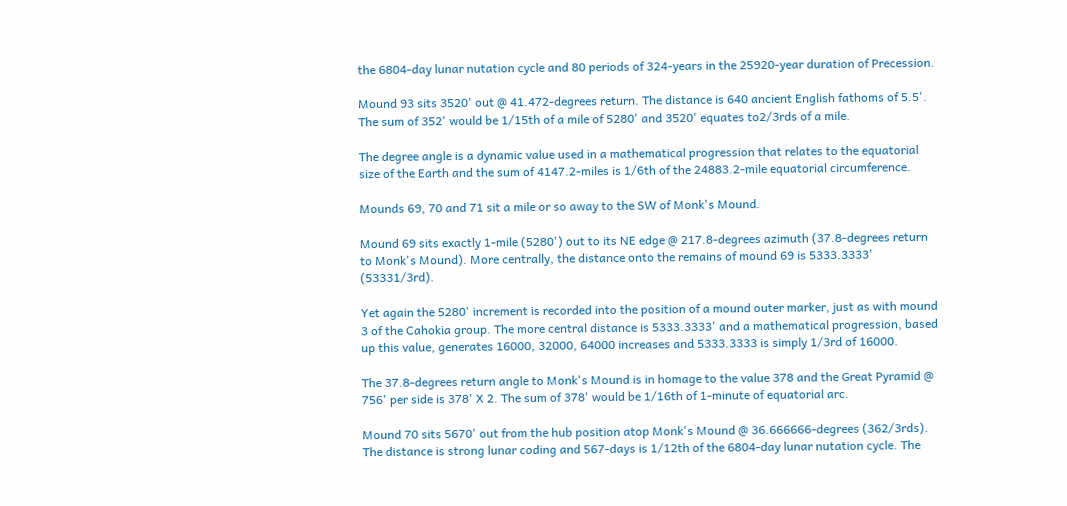the 6804-day lunar nutation cycle and 80 periods of 324-years in the 25920-year duration of Precession.

Mound 93 sits 3520' out @ 41.472-degrees return. The distance is 640 ancient English fathoms of 5.5'. The sum of 352' would be 1/15th of a mile of 5280' and 3520' equates to2/3rds of a mile.

The degree angle is a dynamic value used in a mathematical progression that relates to the equatorial size of the Earth and the sum of 4147.2-miles is 1/6th of the 24883.2-mile equatorial circumference.

Mounds 69, 70 and 71 sit a mile or so away to the SW of Monk's Mound.

Mound 69 sits exactly 1-mile (5280') out to its NE edge @ 217.8-degrees azimuth (37.8-degrees return to Monk's Mound). More centrally, the distance onto the remains of mound 69 is 5333.3333' (53331/3rd).

Yet again the 5280' increment is recorded into the position of a mound outer marker, just as with mound 3 of the Cahokia group. The more central distance is 5333.3333' and a mathematical progression, based up this value, generates 16000, 32000, 64000 increases and 5333.3333 is simply 1/3rd of 16000.

The 37.8-degrees return angle to Monk's Mound is in homage to the value 378 and the Great Pyramid @ 756' per side is 378' X 2. The sum of 378' would be 1/16th of 1-minute of equatorial arc.

Mound 70 sits 5670' out from the hub position atop Monk's Mound @ 36.666666-degrees (362/3rds). The distance is strong lunar coding and 567-days is 1/12th of the 6804-day lunar nutation cycle. The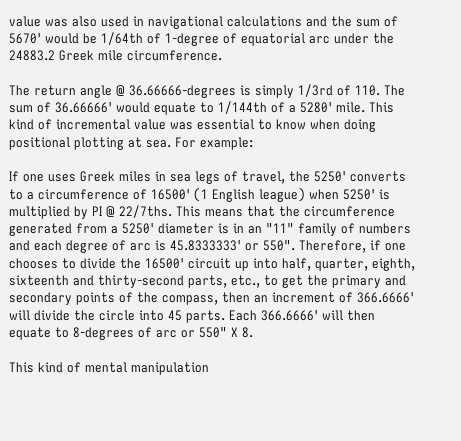value was also used in navigational calculations and the sum of 5670' would be 1/64th of 1-degree of equatorial arc under the 24883.2 Greek mile circumference.

The return angle @ 36.66666-degrees is simply 1/3rd of 110. The sum of 36.66666' would equate to 1/144th of a 5280' mile. This kind of incremental value was essential to know when doing positional plotting at sea. For example:

If one uses Greek miles in sea legs of travel, the 5250' converts to a circumference of 16500' (1 English league) when 5250' is multiplied by PI @ 22/7ths. This means that the circumference generated from a 5250' diameter is in an "11" family of numbers and each degree of arc is 45.8333333' or 550". Therefore, if one chooses to divide the 16500' circuit up into half, quarter, eighth, sixteenth and thirty-second parts, etc., to get the primary and secondary points of the compass, then an increment of 366.6666' will divide the circle into 45 parts. Each 366.6666' will then equate to 8-degrees of arc or 550" X 8.

This kind of mental manipulation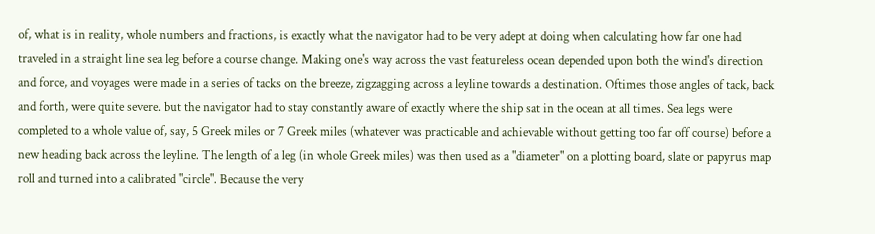of, what is in reality, whole numbers and fractions, is exactly what the navigator had to be very adept at doing when calculating how far one had traveled in a straight line sea leg before a course change. Making one's way across the vast featureless ocean depended upon both the wind's direction and force, and voyages were made in a series of tacks on the breeze, zigzagging across a leyline towards a destination. Oftimes those angles of tack, back and forth, were quite severe. but the navigator had to stay constantly aware of exactly where the ship sat in the ocean at all times. Sea legs were completed to a whole value of, say, 5 Greek miles or 7 Greek miles (whatever was practicable and achievable without getting too far off course) before a new heading back across the leyline. The length of a leg (in whole Greek miles) was then used as a "diameter" on a plotting board, slate or papyrus map roll and turned into a calibrated "circle". Because the very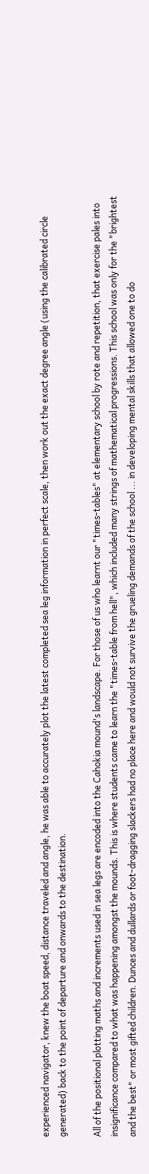experienced navigator, knew the boat speed, distance traveled and angle, he was able to accurately plot the latest completed sea leg information in perfect scale, then work out the exact degree angle (using the calibrated circle generated) back to the point of departure and onwards to the destination.

All of the positional plotting maths and increments used in sea legs are encoded into the Cahokia mound's landscape. For those of us who learnt our "times-tables" at elementary school by rote and repetition, that exercise pales into insignificance compared to what was happening amongst the mounds. This is where students came to learn the "times-table from hell", which included many strings of mathematical progressions. This school was only for the "brightest and the best" or most gifted children. Dunces and dullards or foot-dragging slackers had no place here and would not survive the grueling demands of the school ... in developing mental skills that allowed one to do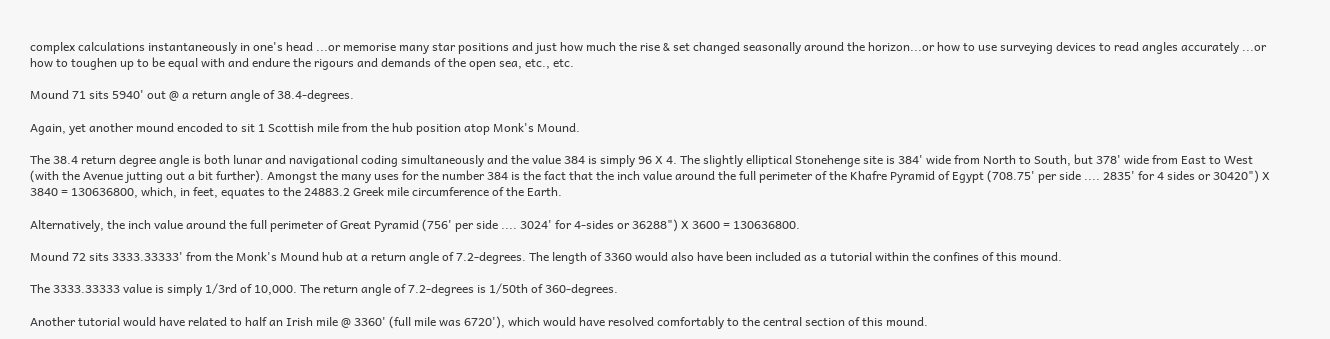complex calculations instantaneously in one's head ...or memorise many star positions and just how much the rise & set changed seasonally around the horizon...or how to use surveying devices to read angles accurately ...or how to toughen up to be equal with and endure the rigours and demands of the open sea, etc., etc.

Mound 71 sits 5940' out @ a return angle of 38.4-degrees.

Again, yet another mound encoded to sit 1 Scottish mile from the hub position atop Monk's Mound.

The 38.4 return degree angle is both lunar and navigational coding simultaneously and the value 384 is simply 96 X 4. The slightly elliptical Stonehenge site is 384' wide from North to South, but 378' wide from East to West (with the Avenue jutting out a bit further). Amongst the many uses for the number 384 is the fact that the inch value around the full perimeter of the Khafre Pyramid of Egypt (708.75' per side .... 2835' for 4 sides or 30420") X 3840 = 130636800, which, in feet, equates to the 24883.2 Greek mile circumference of the Earth.

Alternatively, the inch value around the full perimeter of Great Pyramid (756' per side .... 3024' for 4-sides or 36288") X 3600 = 130636800.

Mound 72 sits 3333.33333' from the Monk's Mound hub at a return angle of 7.2-degrees. The length of 3360 would also have been included as a tutorial within the confines of this mound.

The 3333.33333 value is simply 1/3rd of 10,000. The return angle of 7.2-degrees is 1/50th of 360-degrees.

Another tutorial would have related to half an Irish mile @ 3360' (full mile was 6720'), which would have resolved comfortably to the central section of this mound.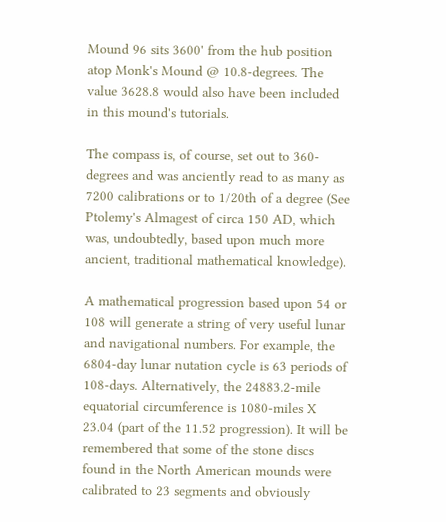Mound 96 sits 3600' from the hub position atop Monk's Mound @ 10.8-degrees. The value 3628.8 would also have been included in this mound's tutorials.

The compass is, of course, set out to 360-degrees and was anciently read to as many as 7200 calibrations or to 1/20th of a degree (See Ptolemy's Almagest of circa 150 AD, which was, undoubtedly, based upon much more ancient, traditional mathematical knowledge).

A mathematical progression based upon 54 or 108 will generate a string of very useful lunar and navigational numbers. For example, the 6804-day lunar nutation cycle is 63 periods of 108-days. Alternatively, the 24883.2-mile equatorial circumference is 1080-miles X 23.04 (part of the 11.52 progression). It will be remembered that some of the stone discs found in the North American mounds were calibrated to 23 segments and obviously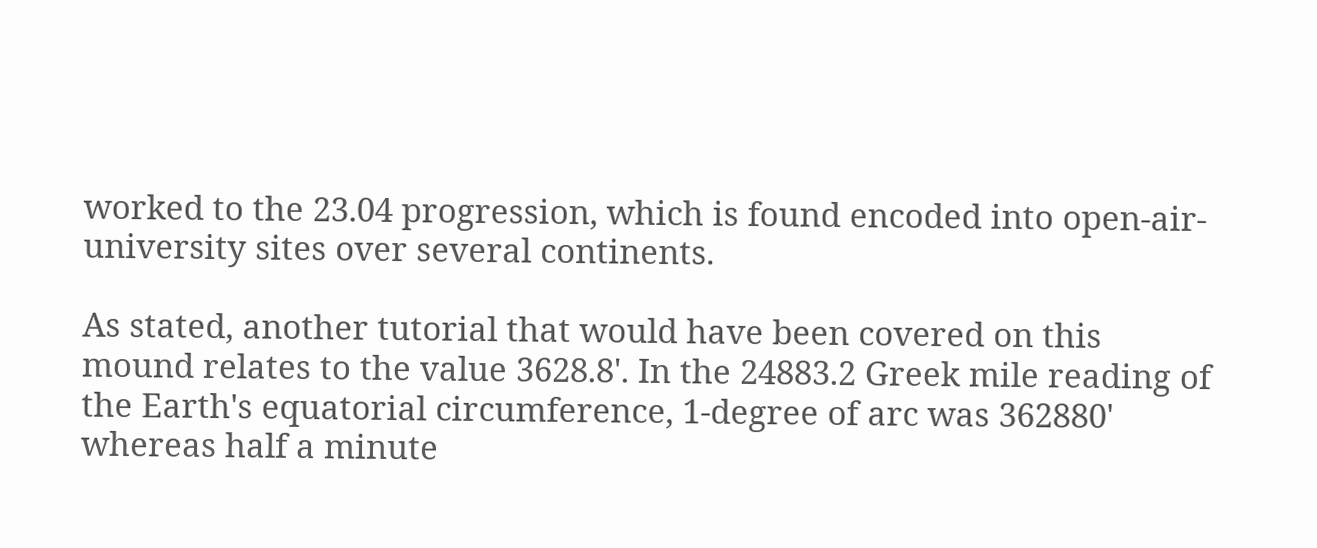worked to the 23.04 progression, which is found encoded into open-air-university sites over several continents.

As stated, another tutorial that would have been covered on this mound relates to the value 3628.8'. In the 24883.2 Greek mile reading of the Earth's equatorial circumference, 1-degree of arc was 362880' whereas half a minute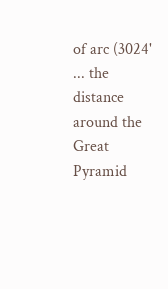of arc (3024' ... the distance around the Great Pyramid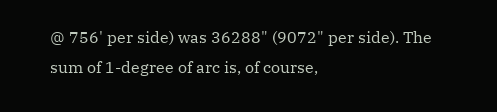@ 756' per side) was 36288" (9072" per side). The sum of 1-degree of arc is, of course,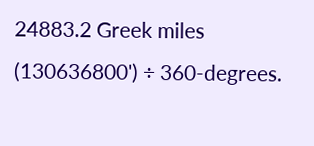24883.2 Greek miles (130636800') ÷ 360-degrees.